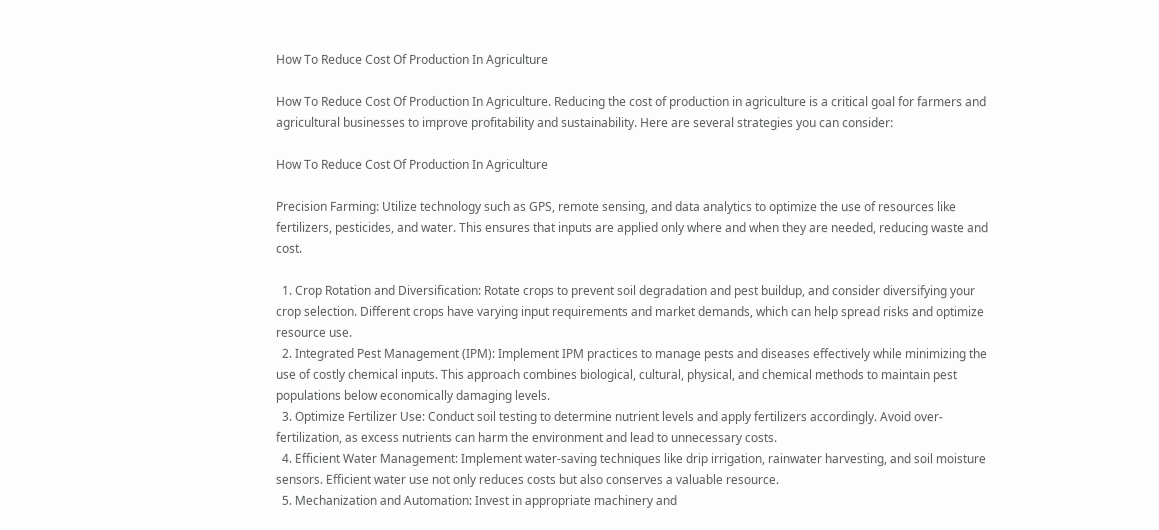How To Reduce Cost Of Production In Agriculture

How To Reduce Cost Of Production In Agriculture. Reducing the cost of production in agriculture is a critical goal for farmers and agricultural businesses to improve profitability and sustainability. Here are several strategies you can consider:

How To Reduce Cost Of Production In Agriculture

Precision Farming: Utilize technology such as GPS, remote sensing, and data analytics to optimize the use of resources like fertilizers, pesticides, and water. This ensures that inputs are applied only where and when they are needed, reducing waste and cost.

  1. Crop Rotation and Diversification: Rotate crops to prevent soil degradation and pest buildup, and consider diversifying your crop selection. Different crops have varying input requirements and market demands, which can help spread risks and optimize resource use.
  2. Integrated Pest Management (IPM): Implement IPM practices to manage pests and diseases effectively while minimizing the use of costly chemical inputs. This approach combines biological, cultural, physical, and chemical methods to maintain pest populations below economically damaging levels.
  3. Optimize Fertilizer Use: Conduct soil testing to determine nutrient levels and apply fertilizers accordingly. Avoid over-fertilization, as excess nutrients can harm the environment and lead to unnecessary costs.
  4. Efficient Water Management: Implement water-saving techniques like drip irrigation, rainwater harvesting, and soil moisture sensors. Efficient water use not only reduces costs but also conserves a valuable resource.
  5. Mechanization and Automation: Invest in appropriate machinery and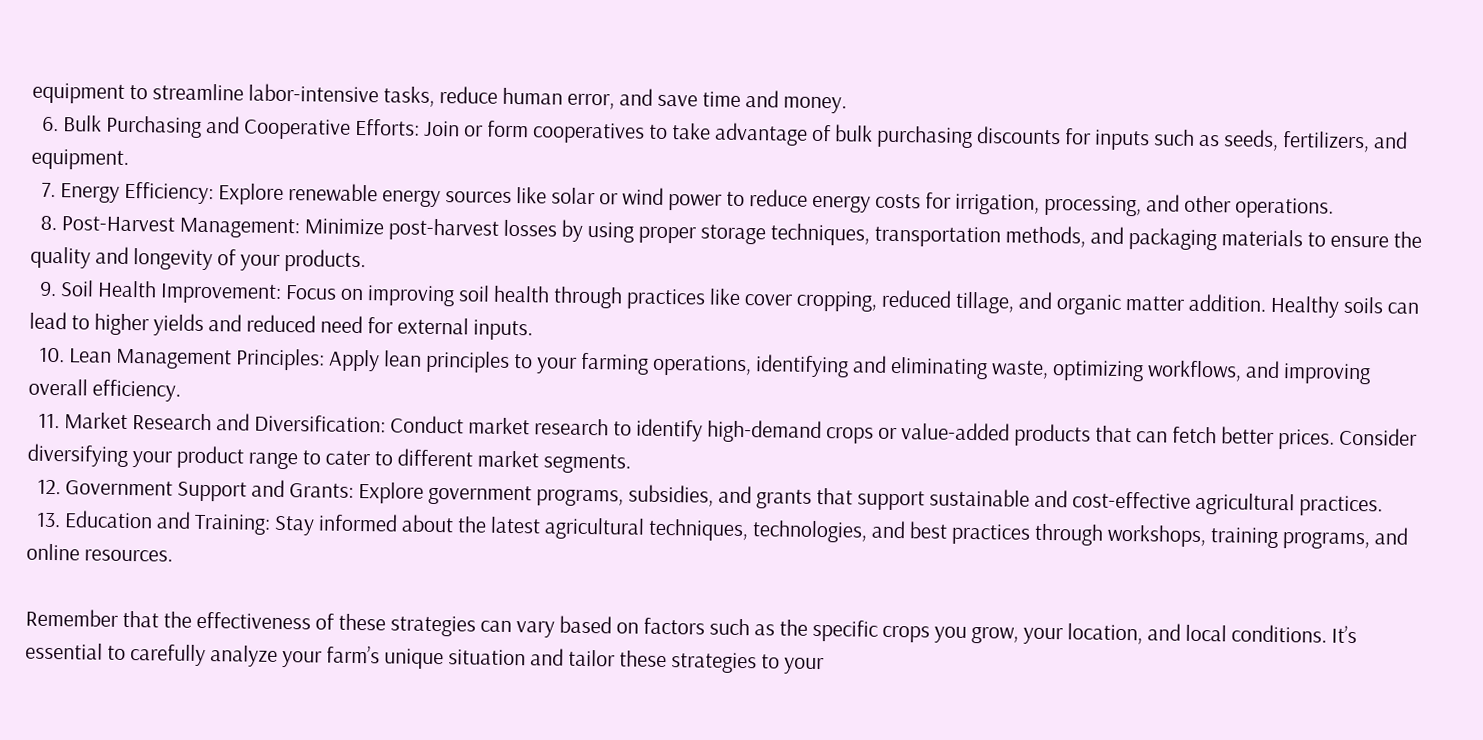equipment to streamline labor-intensive tasks, reduce human error, and save time and money.
  6. Bulk Purchasing and Cooperative Efforts: Join or form cooperatives to take advantage of bulk purchasing discounts for inputs such as seeds, fertilizers, and equipment.
  7. Energy Efficiency: Explore renewable energy sources like solar or wind power to reduce energy costs for irrigation, processing, and other operations.
  8. Post-Harvest Management: Minimize post-harvest losses by using proper storage techniques, transportation methods, and packaging materials to ensure the quality and longevity of your products.
  9. Soil Health Improvement: Focus on improving soil health through practices like cover cropping, reduced tillage, and organic matter addition. Healthy soils can lead to higher yields and reduced need for external inputs.
  10. Lean Management Principles: Apply lean principles to your farming operations, identifying and eliminating waste, optimizing workflows, and improving overall efficiency.
  11. Market Research and Diversification: Conduct market research to identify high-demand crops or value-added products that can fetch better prices. Consider diversifying your product range to cater to different market segments.
  12. Government Support and Grants: Explore government programs, subsidies, and grants that support sustainable and cost-effective agricultural practices.
  13. Education and Training: Stay informed about the latest agricultural techniques, technologies, and best practices through workshops, training programs, and online resources.

Remember that the effectiveness of these strategies can vary based on factors such as the specific crops you grow, your location, and local conditions. It’s essential to carefully analyze your farm’s unique situation and tailor these strategies to your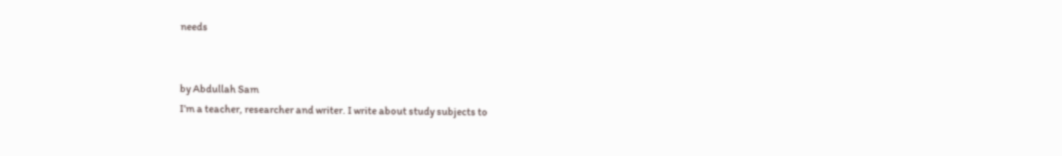needs


by Abdullah Sam
I’m a teacher, researcher and writer. I write about study subjects to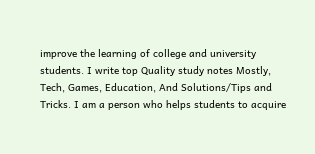improve the learning of college and university students. I write top Quality study notes Mostly, Tech, Games, Education, And Solutions/Tips and Tricks. I am a person who helps students to acquire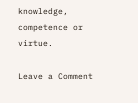knowledge, competence or virtue.

Leave a Comment